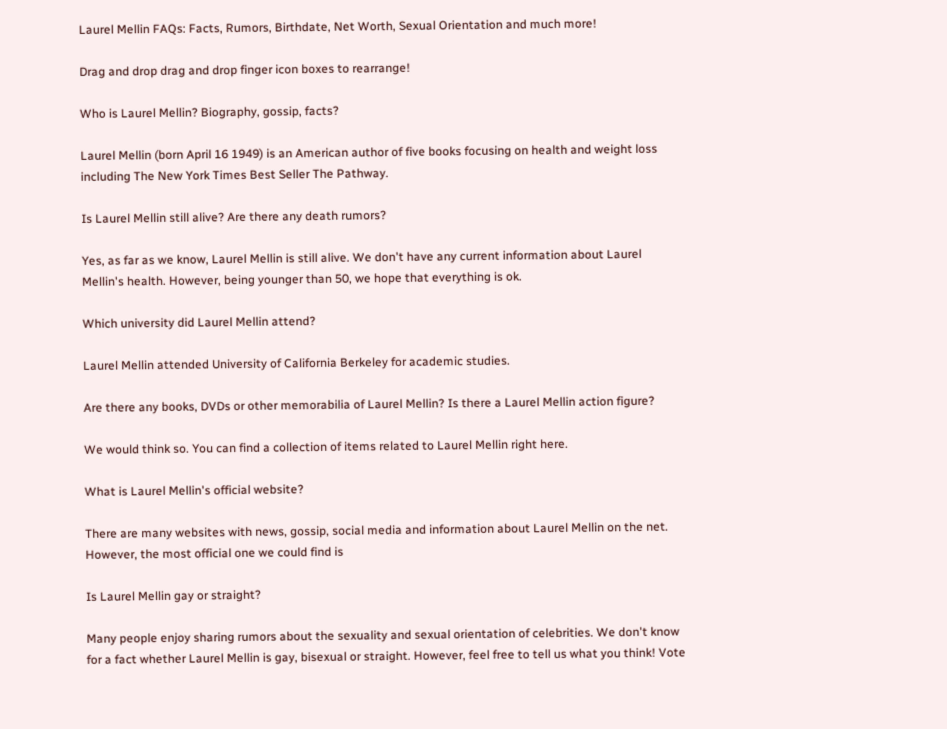Laurel Mellin FAQs: Facts, Rumors, Birthdate, Net Worth, Sexual Orientation and much more!

Drag and drop drag and drop finger icon boxes to rearrange!

Who is Laurel Mellin? Biography, gossip, facts?

Laurel Mellin (born April 16 1949) is an American author of five books focusing on health and weight loss including The New York Times Best Seller The Pathway.

Is Laurel Mellin still alive? Are there any death rumors?

Yes, as far as we know, Laurel Mellin is still alive. We don't have any current information about Laurel Mellin's health. However, being younger than 50, we hope that everything is ok.

Which university did Laurel Mellin attend?

Laurel Mellin attended University of California Berkeley for academic studies.

Are there any books, DVDs or other memorabilia of Laurel Mellin? Is there a Laurel Mellin action figure?

We would think so. You can find a collection of items related to Laurel Mellin right here.

What is Laurel Mellin's official website?

There are many websites with news, gossip, social media and information about Laurel Mellin on the net. However, the most official one we could find is

Is Laurel Mellin gay or straight?

Many people enjoy sharing rumors about the sexuality and sexual orientation of celebrities. We don't know for a fact whether Laurel Mellin is gay, bisexual or straight. However, feel free to tell us what you think! Vote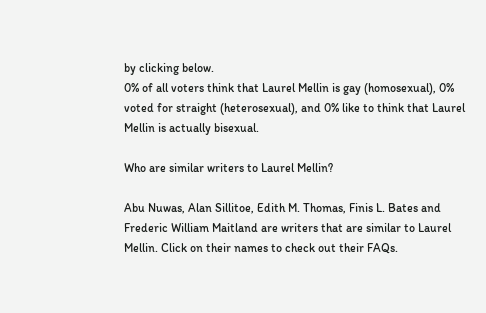by clicking below.
0% of all voters think that Laurel Mellin is gay (homosexual), 0% voted for straight (heterosexual), and 0% like to think that Laurel Mellin is actually bisexual.

Who are similar writers to Laurel Mellin?

Abu Nuwas, Alan Sillitoe, Edith M. Thomas, Finis L. Bates and Frederic William Maitland are writers that are similar to Laurel Mellin. Click on their names to check out their FAQs.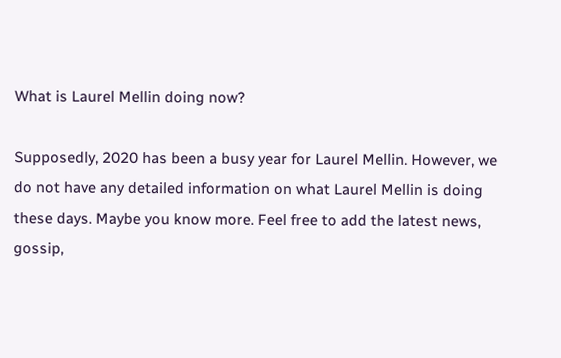What is Laurel Mellin doing now?

Supposedly, 2020 has been a busy year for Laurel Mellin. However, we do not have any detailed information on what Laurel Mellin is doing these days. Maybe you know more. Feel free to add the latest news, gossip,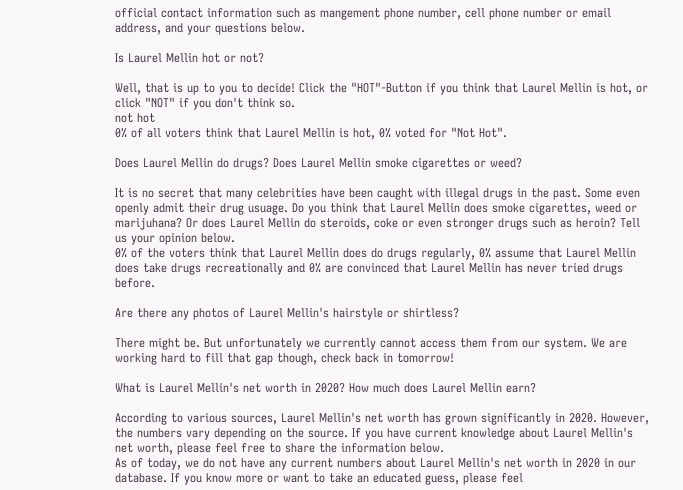official contact information such as mangement phone number, cell phone number or email address, and your questions below.

Is Laurel Mellin hot or not?

Well, that is up to you to decide! Click the "HOT"-Button if you think that Laurel Mellin is hot, or click "NOT" if you don't think so.
not hot
0% of all voters think that Laurel Mellin is hot, 0% voted for "Not Hot".

Does Laurel Mellin do drugs? Does Laurel Mellin smoke cigarettes or weed?

It is no secret that many celebrities have been caught with illegal drugs in the past. Some even openly admit their drug usuage. Do you think that Laurel Mellin does smoke cigarettes, weed or marijuhana? Or does Laurel Mellin do steroids, coke or even stronger drugs such as heroin? Tell us your opinion below.
0% of the voters think that Laurel Mellin does do drugs regularly, 0% assume that Laurel Mellin does take drugs recreationally and 0% are convinced that Laurel Mellin has never tried drugs before.

Are there any photos of Laurel Mellin's hairstyle or shirtless?

There might be. But unfortunately we currently cannot access them from our system. We are working hard to fill that gap though, check back in tomorrow!

What is Laurel Mellin's net worth in 2020? How much does Laurel Mellin earn?

According to various sources, Laurel Mellin's net worth has grown significantly in 2020. However, the numbers vary depending on the source. If you have current knowledge about Laurel Mellin's net worth, please feel free to share the information below.
As of today, we do not have any current numbers about Laurel Mellin's net worth in 2020 in our database. If you know more or want to take an educated guess, please feel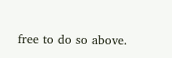free to do so above.